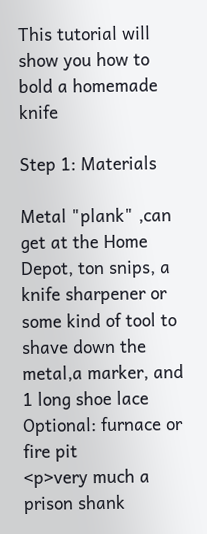This tutorial will show you how to bold a homemade knife

Step 1: Materials

Metal "plank" ,can get at the Home Depot, ton snips, a knife sharpener or some kind of tool to shave down the metal,a marker, and 1 long shoe lace
Optional: furnace or fire pit
<p>very much a prison shank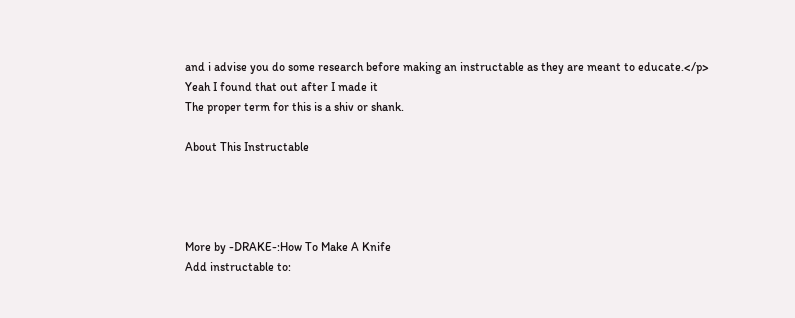and i advise you do some research before making an instructable as they are meant to educate.</p>
Yeah I found that out after I made it
The proper term for this is a shiv or shank.

About This Instructable




More by -DRAKE-:How To Make A Knife
Add instructable to: